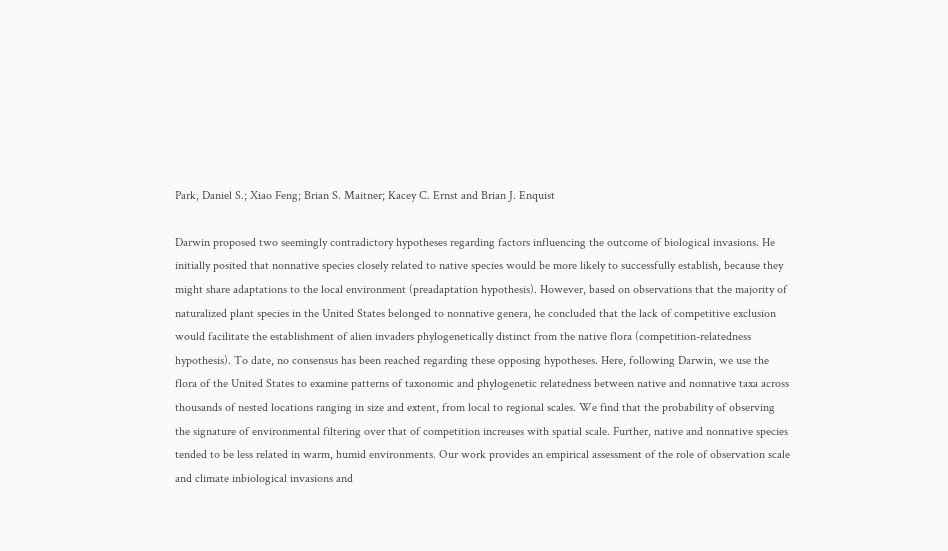Park, Daniel S.; Xiao Feng; Brian S. Maitner; Kacey C. Ernst and Brian J. Enquist

Darwin proposed two seemingly contradictory hypotheses regarding factors influencing the outcome of biological invasions. He initially posited that nonnative species closely related to native species would be more likely to successfully establish, because they might share adaptations to the local environment (preadaptation hypothesis). However, based on observations that the majority of naturalized plant species in the United States belonged to nonnative genera, he concluded that the lack of competitive exclusion would facilitate the establishment of alien invaders phylogenetically distinct from the native flora (competition-relatedness hypothesis). To date, no consensus has been reached regarding these opposing hypotheses. Here, following Darwin, we use the flora of the United States to examine patterns of taxonomic and phylogenetic relatedness between native and nonnative taxa across thousands of nested locations ranging in size and extent, from local to regional scales. We find that the probability of observing the signature of environmental filtering over that of competition increases with spatial scale. Further, native and nonnative species tended to be less related in warm, humid environments. Our work provides an empirical assessment of the role of observation scale and climate inbiological invasions and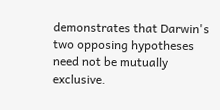demonstrates that Darwin's two opposing hypotheses need not be mutually exclusive.